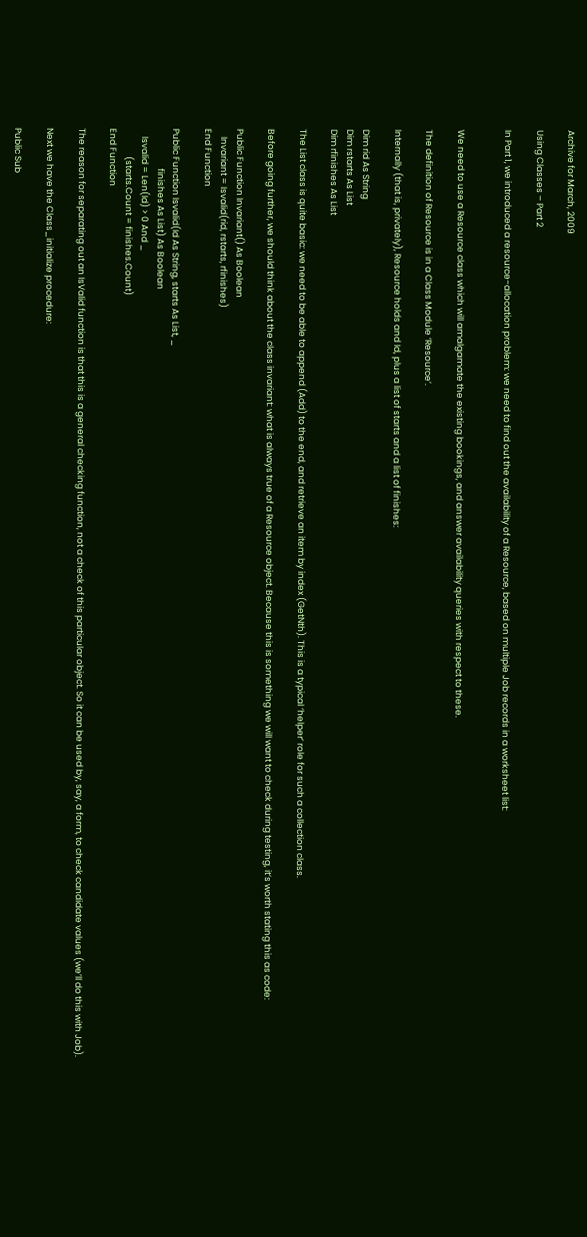Archive for March, 2009

Using Classes – Part 2

In Part 1, we introduced a resource-allocation problem: we need to find out the availability of a Resource, based on multiple Job records in a worksheet list:


We need to use a Resource class which will amalgamate the existing bookings, and answer availability queries with respect to these.

The definition of Resource is in a Class Module ‘Resource’.

Internally (that is, privately), Resource holds and Id, plus a list of starts and a list of finishes:

Dim rid As String
Dim rstarts As List
Dim rfinishes As List

The List class is quite basic: we need to be able to append (Add) to the end, and retrieve an item by index (GetNth). This is a typical ‘helper’ role for such a collection class.

Before going further, we should think about the class invariant: what is always true of a Resource object. Because this is something we will want to check during testing, it’s worth stating this as code:

Public Function Invariant() As Boolean
    Invariant = Isvalid(rid, rstarts, rfinishes)
End Function

Public Function Isvalid(Id As String, starts As List, _
                    finishes As List) As Boolean
    Isvalid = Len(Id) > 0 And _
              (starts.Count = finishes.Count)
End Function

The reason for separating out an IsValid function is that this is a general checking function, not a check of this particular object. So it can be used by, say, a form, to check candidate values (we’ll do this with Job).

Next we have the Class_initialize procedure:

Public Sub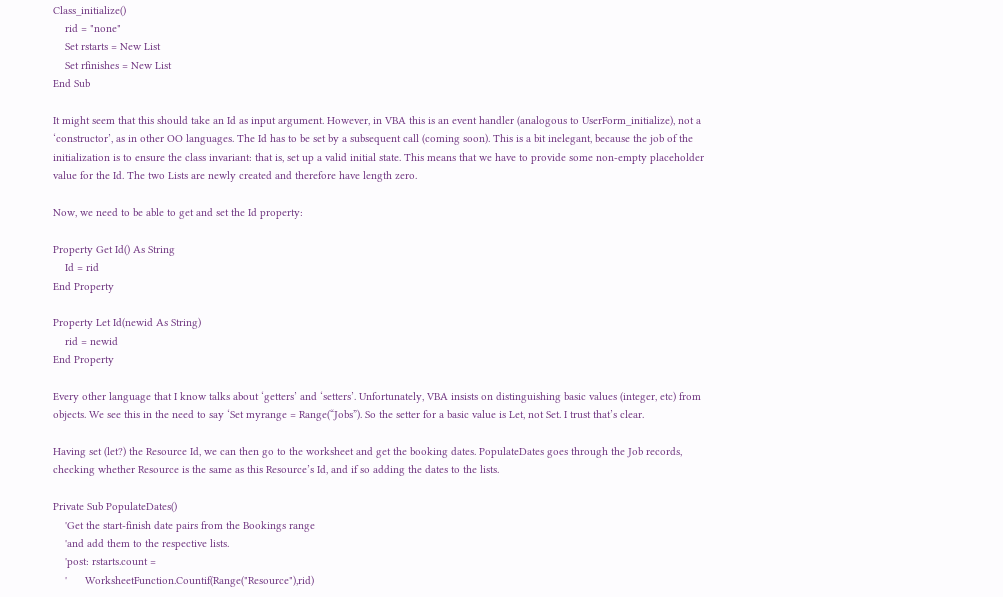Class_initialize()
    rid = "none"
    Set rstarts = New List
    Set rfinishes = New List
End Sub

It might seem that this should take an Id as input argument. However, in VBA this is an event handler (analogous to UserForm_initialize), not a ‘constructor’, as in other OO languages. The Id has to be set by a subsequent call (coming soon). This is a bit inelegant, because the job of the initialization is to ensure the class invariant: that is, set up a valid initial state. This means that we have to provide some non-empty placeholder value for the Id. The two Lists are newly created and therefore have length zero.

Now, we need to be able to get and set the Id property:

Property Get Id() As String
    Id = rid
End Property

Property Let Id(newid As String)
    rid = newid
End Property

Every other language that I know talks about ‘getters’ and ‘setters’. Unfortunately, VBA insists on distinguishing basic values (integer, etc) from objects. We see this in the need to say ‘Set myrange = Range(“Jobs”). So the setter for a basic value is Let, not Set. I trust that’s clear.

Having set (let?) the Resource Id, we can then go to the worksheet and get the booking dates. PopulateDates goes through the Job records, checking whether Resource is the same as this Resource’s Id, and if so adding the dates to the lists.

Private Sub PopulateDates()
    'Get the start-finish date pairs from the Bookings range
    'and add them to the respective lists.
    'post: rstarts.count =
    '      WorksheetFunction.Countif(Range("Resource"),rid)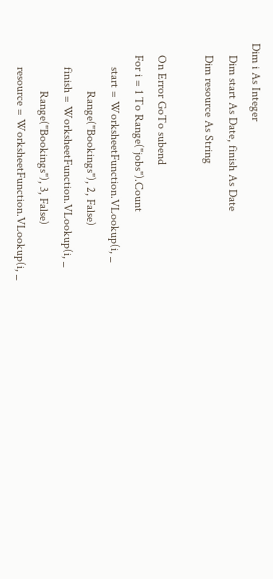Dim i As Integer
    Dim start As Date, finish As Date
    Dim resource As String

    On Error GoTo subend
    For i = 1 To Range("jobs").Count
        start = WorksheetFunction.VLookup(i, _
                Range("Bookings"), 2, False)
        finish = WorksheetFunction.VLookup(i, _
                Range("Bookings"), 3, False)
        resource = WorksheetFunction.VLookup(i, _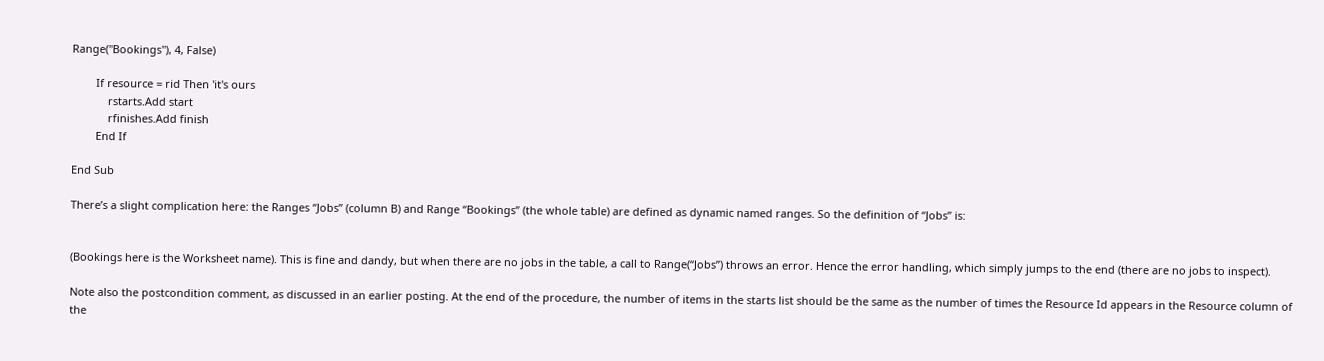Range("Bookings"), 4, False)

        If resource = rid Then 'it's ours
            rstarts.Add start
            rfinishes.Add finish
        End If

End Sub

There’s a slight complication here: the Ranges “Jobs” (column B) and Range “Bookings” (the whole table) are defined as dynamic named ranges. So the definition of “Jobs” is:


(Bookings here is the Worksheet name). This is fine and dandy, but when there are no jobs in the table, a call to Range(“Jobs”) throws an error. Hence the error handling, which simply jumps to the end (there are no jobs to inspect).

Note also the postcondition comment, as discussed in an earlier posting. At the end of the procedure, the number of items in the starts list should be the same as the number of times the Resource Id appears in the Resource column of the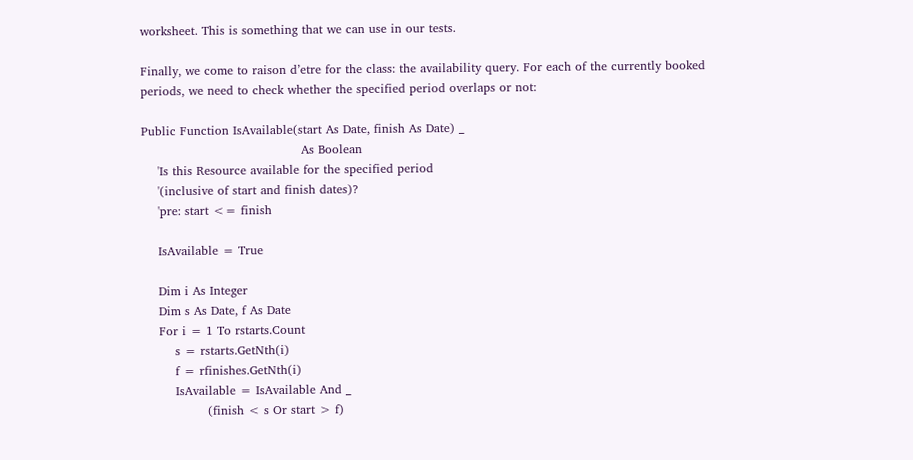worksheet. This is something that we can use in our tests.

Finally, we come to raison d’etre for the class: the availability query. For each of the currently booked periods, we need to check whether the specified period overlaps or not:

Public Function IsAvailable(start As Date, finish As Date) _
                                        As Boolean
    'Is this Resource available for the specified period
    '(inclusive of start and finish dates)?
    'pre: start <= finish

    IsAvailable = True

    Dim i As Integer
    Dim s As Date, f As Date
    For i = 1 To rstarts.Count
        s = rstarts.GetNth(i)
        f = rfinishes.GetNth(i)
        IsAvailable = IsAvailable And _
                (finish < s Or start > f)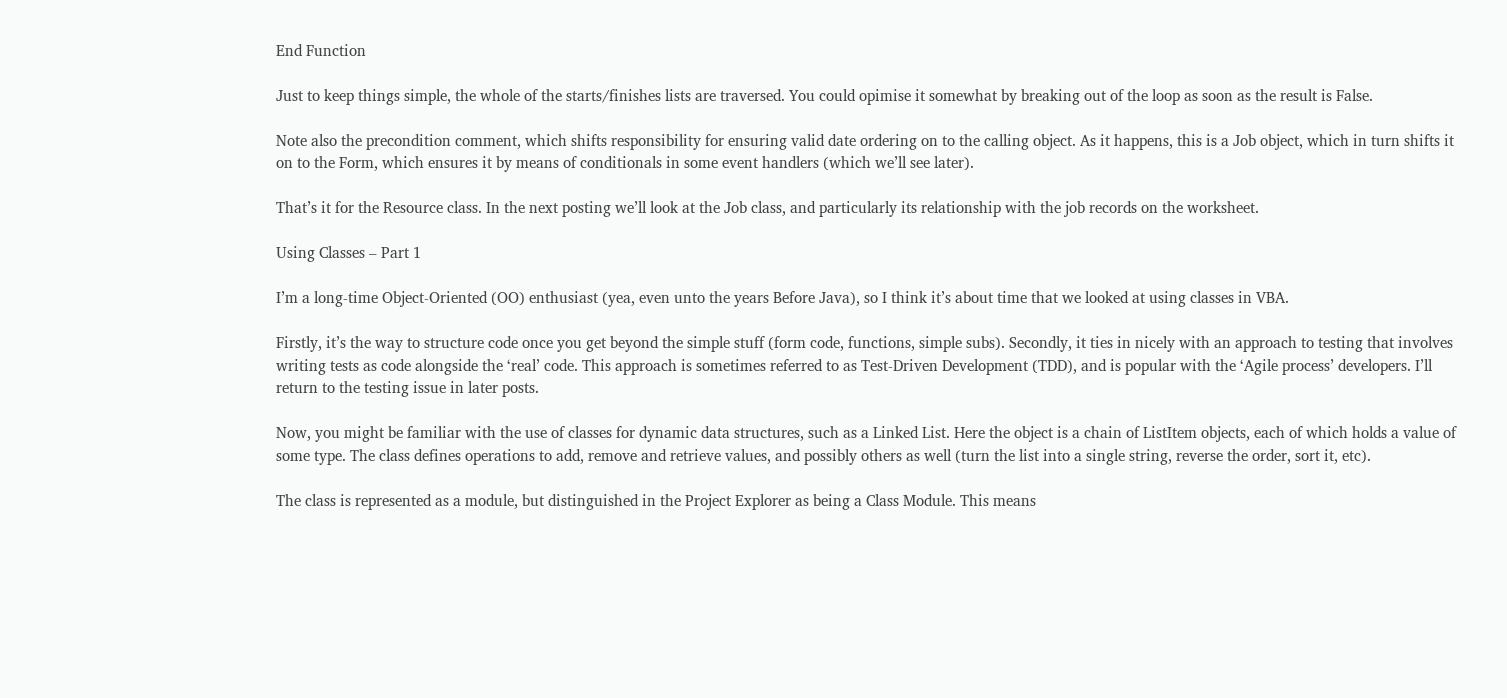End Function

Just to keep things simple, the whole of the starts/finishes lists are traversed. You could opimise it somewhat by breaking out of the loop as soon as the result is False.

Note also the precondition comment, which shifts responsibility for ensuring valid date ordering on to the calling object. As it happens, this is a Job object, which in turn shifts it on to the Form, which ensures it by means of conditionals in some event handlers (which we’ll see later).

That’s it for the Resource class. In the next posting we’ll look at the Job class, and particularly its relationship with the job records on the worksheet.

Using Classes – Part 1

I’m a long-time Object-Oriented (OO) enthusiast (yea, even unto the years Before Java), so I think it’s about time that we looked at using classes in VBA.

Firstly, it’s the way to structure code once you get beyond the simple stuff (form code, functions, simple subs). Secondly, it ties in nicely with an approach to testing that involves writing tests as code alongside the ‘real’ code. This approach is sometimes referred to as Test-Driven Development (TDD), and is popular with the ‘Agile process’ developers. I’ll return to the testing issue in later posts.

Now, you might be familiar with the use of classes for dynamic data structures, such as a Linked List. Here the object is a chain of ListItem objects, each of which holds a value of some type. The class defines operations to add, remove and retrieve values, and possibly others as well (turn the list into a single string, reverse the order, sort it, etc).

The class is represented as a module, but distinguished in the Project Explorer as being a Class Module. This means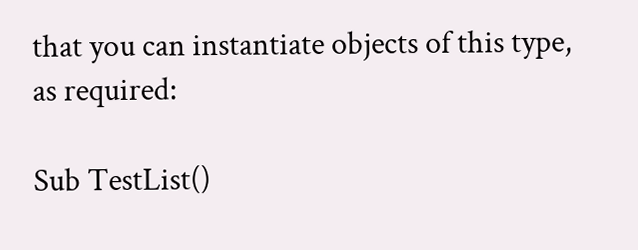that you can instantiate objects of this type, as required:

Sub TestList()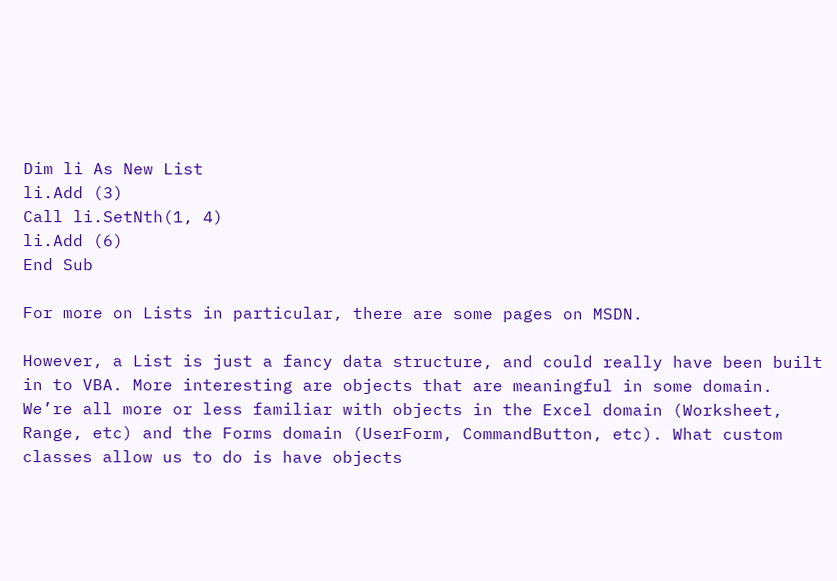Dim li As New List
li.Add (3)
Call li.SetNth(1, 4)
li.Add (6)
End Sub

For more on Lists in particular, there are some pages on MSDN.

However, a List is just a fancy data structure, and could really have been built in to VBA. More interesting are objects that are meaningful in some domain. We’re all more or less familiar with objects in the Excel domain (Worksheet, Range, etc) and the Forms domain (UserForm, CommandButton, etc). What custom classes allow us to do is have objects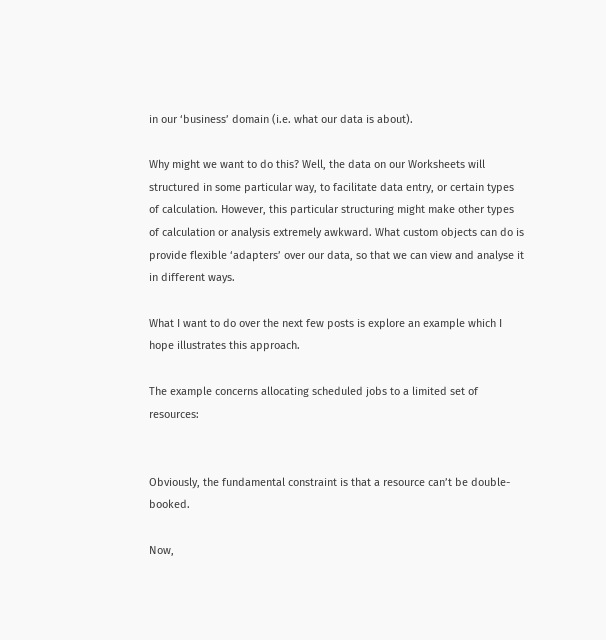in our ‘business’ domain (i.e. what our data is about).

Why might we want to do this? Well, the data on our Worksheets will structured in some particular way, to facilitate data entry, or certain types of calculation. However, this particular structuring might make other types of calculation or analysis extremely awkward. What custom objects can do is provide flexible ‘adapters’ over our data, so that we can view and analyse it in different ways.

What I want to do over the next few posts is explore an example which I hope illustrates this approach.

The example concerns allocating scheduled jobs to a limited set of resources:


Obviously, the fundamental constraint is that a resource can’t be double-booked.

Now,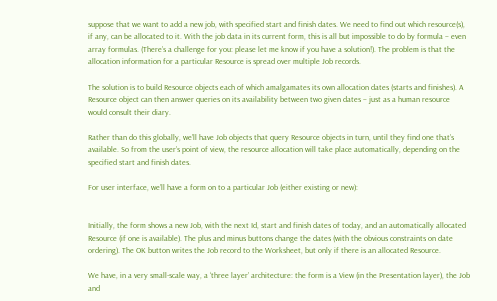suppose that we want to add a new job, with specified start and finish dates. We need to find out which resource(s), if any, can be allocated to it. With the job data in its current form, this is all but impossible to do by formula – even array formulas. (There’s a challenge for you: please let me know if you have a solution!). The problem is that the allocation information for a particular Resource is spread over multiple Job records.

The solution is to build Resource objects each of which amalgamates its own allocation dates (starts and finishes). A Resource object can then answer queries on its availability between two given dates – just as a human resource would consult their diary.

Rather than do this globally, we’ll have Job objects that query Resource objects in turn, until they find one that’s available. So from the user’s point of view, the resource allocation will take place automatically, depending on the specified start and finish dates.

For user interface, we’ll have a form on to a particular Job (either existing or new):


Initially, the form shows a new Job, with the next Id, start and finish dates of today, and an automatically allocated Resource (if one is available). The plus and minus buttons change the dates (with the obvious constraints on date ordering). The OK button writes the Job record to the Worksheet, but only if there is an allocated Resource.

We have, in a very small-scale way, a ‘three layer’ architecture: the form is a View (in the Presentation layer), the Job and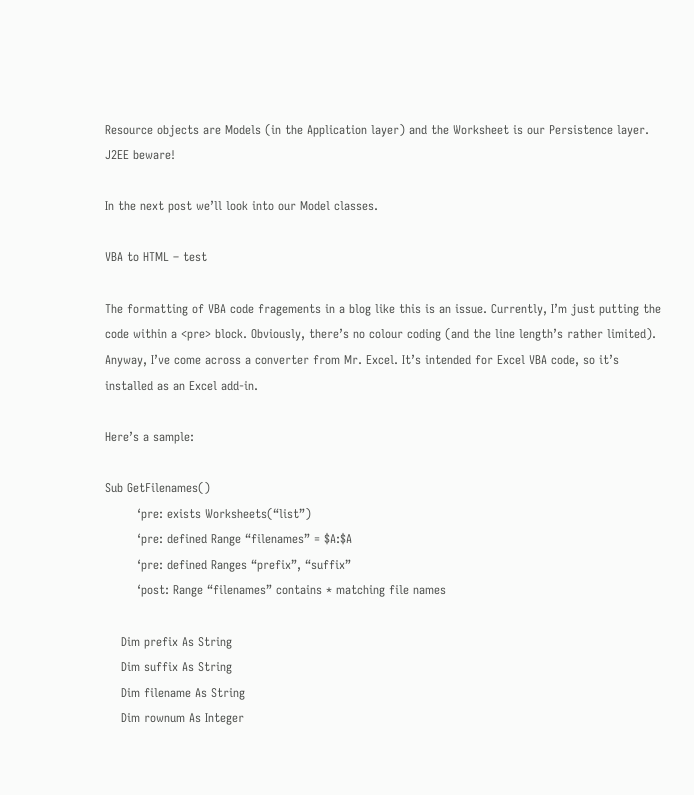Resource objects are Models (in the Application layer) and the Worksheet is our Persistence layer. J2EE beware!

In the next post we’ll look into our Model classes.

VBA to HTML – test

The formatting of VBA code fragements in a blog like this is an issue. Currently, I’m just putting the code within a <pre> block. Obviously, there’s no colour coding (and the line length’s rather limited). Anyway, I’ve come across a converter from Mr. Excel. It’s intended for Excel VBA code, so it’s installed as an Excel add-in.

Here’s a sample:

Sub GetFilenames()
        ‘pre: exists Worksheets(“list”)
        ‘pre: defined Range “filenames” = $A:$A
        ‘pre: defined Ranges “prefix”, “suffix”
        ‘post: Range “filenames” contains * matching file names

    Dim prefix As String
    Dim suffix As String
    Dim filename As String
    Dim rownum As Integer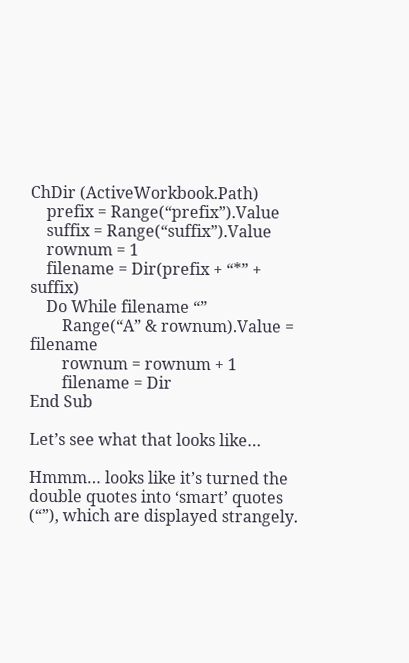ChDir (ActiveWorkbook.Path)
    prefix = Range(“prefix”).Value
    suffix = Range(“suffix”).Value
    rownum = 1
    filename = Dir(prefix + “*” + suffix)
    Do While filename “”
        Range(“A” & rownum).Value = filename
        rownum = rownum + 1
        filename = Dir
End Sub

Let’s see what that looks like…

Hmmm… looks like it’s turned the double quotes into ‘smart’ quotes (“”), which are displayed strangely.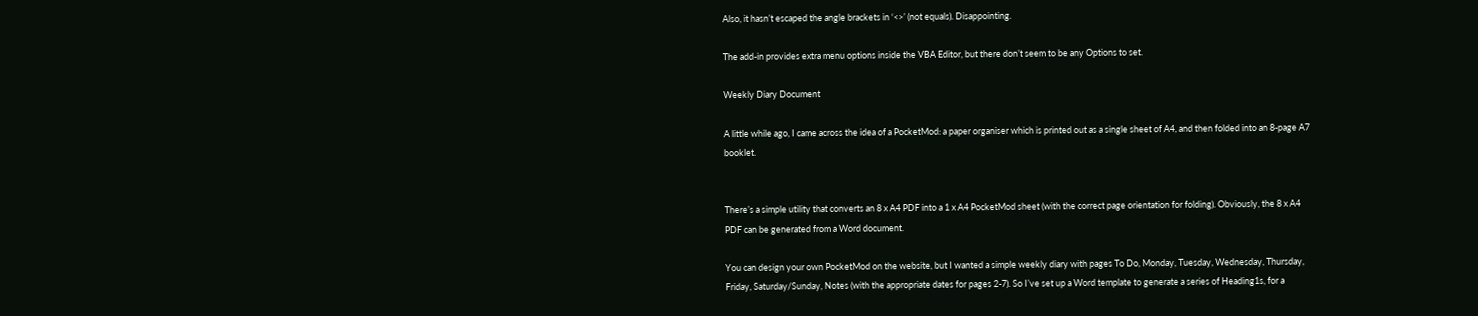Also, it hasn’t escaped the angle brackets in ‘<>’ (not equals). Disappointing.

The add-in provides extra menu options inside the VBA Editor, but there don’t seem to be any Options to set.

Weekly Diary Document

A little while ago, I came across the idea of a PocketMod: a paper organiser which is printed out as a single sheet of A4, and then folded into an 8-page A7 booklet.


There’s a simple utility that converts an 8 x A4 PDF into a 1 x A4 PocketMod sheet (with the correct page orientation for folding). Obviously, the 8 x A4 PDF can be generated from a Word document.

You can design your own PocketMod on the website, but I wanted a simple weekly diary with pages To Do, Monday, Tuesday, Wednesday, Thursday, Friday, Saturday/Sunday, Notes (with the appropriate dates for pages 2-7). So I’ve set up a Word template to generate a series of Heading1s, for a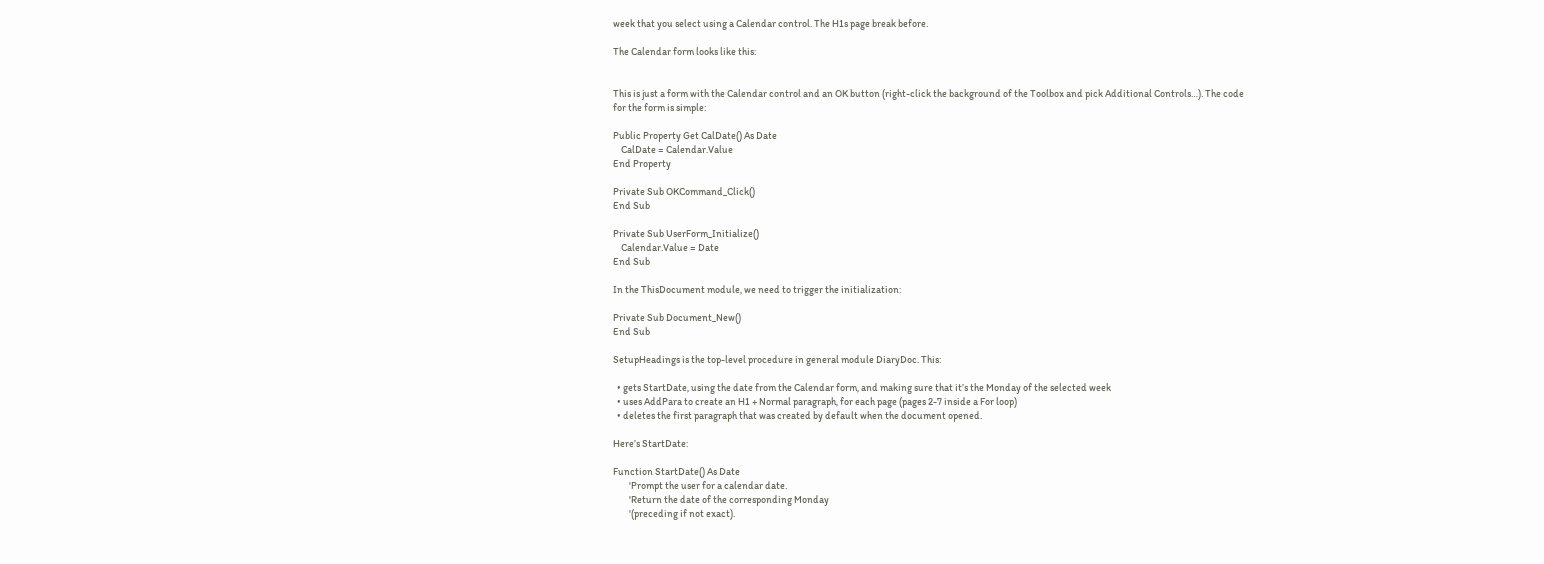week that you select using a Calendar control. The H1s page break before.

The Calendar form looks like this:


This is just a form with the Calendar control and an OK button (right-click the background of the Toolbox and pick Additional Controls…). The code for the form is simple:

Public Property Get CalDate() As Date
    CalDate = Calendar.Value
End Property

Private Sub OKCommand_Click()
End Sub

Private Sub UserForm_Initialize()
    Calendar.Value = Date
End Sub

In the ThisDocument module, we need to trigger the initialization:

Private Sub Document_New()
End Sub

SetupHeadings is the top-level procedure in general module DiaryDoc. This:

  • gets StartDate, using the date from the Calendar form, and making sure that it’s the Monday of the selected week
  • uses AddPara to create an H1 + Normal paragraph, for each page (pages 2-7 inside a For loop)
  • deletes the first paragraph that was created by default when the document opened.

Here’s StartDate:

Function StartDate() As Date
        'Prompt the user for a calendar date.
        'Return the date of the corresponding Monday
        '(preceding if not exact).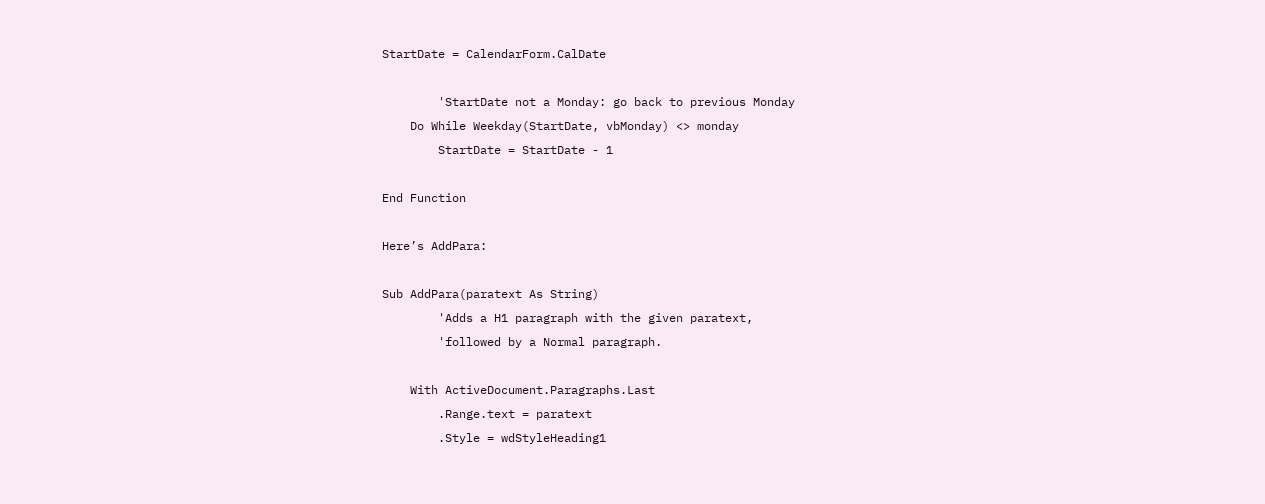StartDate = CalendarForm.CalDate

        'StartDate not a Monday: go back to previous Monday
    Do While Weekday(StartDate, vbMonday) <> monday
        StartDate = StartDate - 1

End Function

Here’s AddPara:

Sub AddPara(paratext As String)
        'Adds a H1 paragraph with the given paratext,
        'followed by a Normal paragraph.

    With ActiveDocument.Paragraphs.Last
        .Range.text = paratext
        .Style = wdStyleHeading1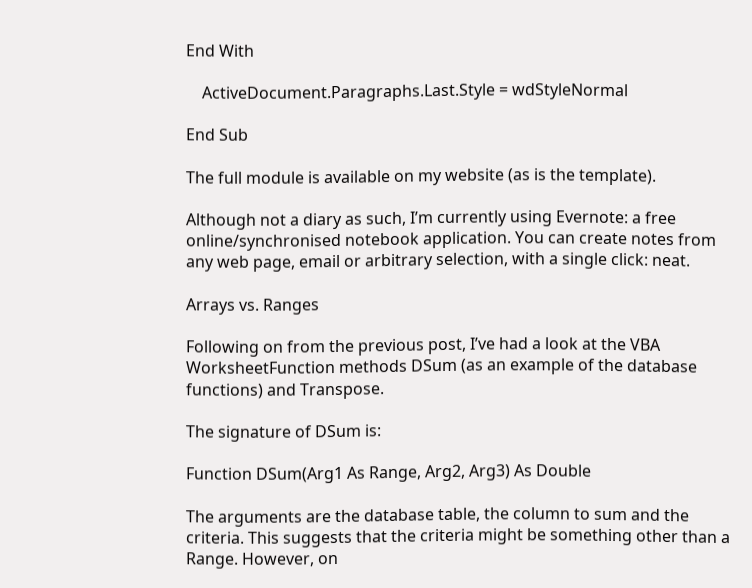End With

    ActiveDocument.Paragraphs.Last.Style = wdStyleNormal

End Sub

The full module is available on my website (as is the template).

Although not a diary as such, I’m currently using Evernote: a free online/synchronised notebook application. You can create notes from any web page, email or arbitrary selection, with a single click: neat.

Arrays vs. Ranges

Following on from the previous post, I’ve had a look at the VBA WorksheetFunction methods DSum (as an example of the database functions) and Transpose.

The signature of DSum is:

Function DSum(Arg1 As Range, Arg2, Arg3) As Double

The arguments are the database table, the column to sum and the criteria. This suggests that the criteria might be something other than a Range. However, on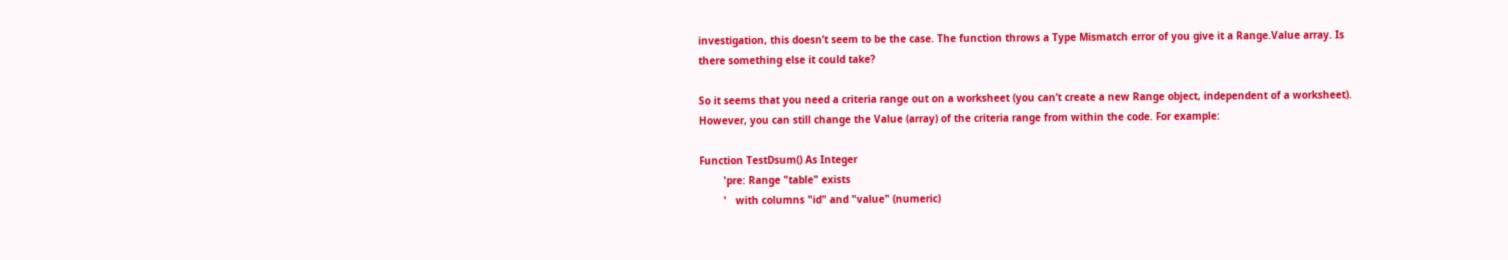investigation, this doesn’t seem to be the case. The function throws a Type Mismatch error of you give it a Range.Value array. Is there something else it could take?

So it seems that you need a criteria range out on a worksheet (you can’t create a new Range object, independent of a worksheet). However, you can still change the Value (array) of the criteria range from within the code. For example:

Function TestDsum() As Integer
        'pre: Range "table" exists
        '   with columns "id" and "value" (numeric)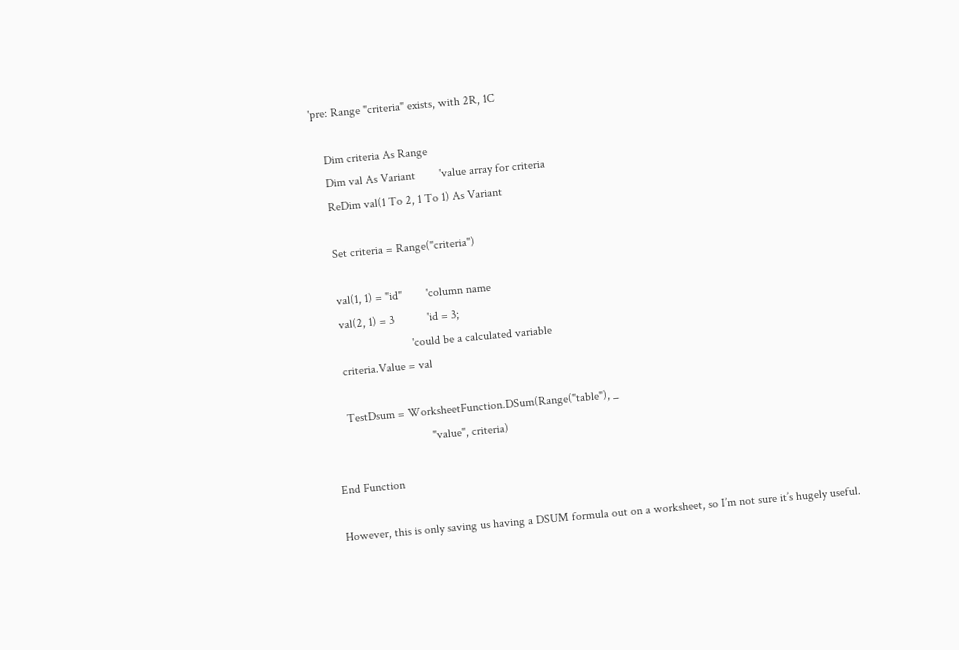'pre: Range "criteria" exists, with 2R, 1C

    Dim criteria As Range
    Dim val As Variant        'value array for criteria
    ReDim val(1 To 2, 1 To 1) As Variant

    Set criteria = Range("criteria")

    val(1, 1) = "id"        'column name
    val(2, 1) = 3           'id = 3;
                            'could be a calculated variable
    criteria.Value = val

    TestDsum = WorksheetFunction.DSum(Range("table"), _
                                "value", criteria)

End Function

However, this is only saving us having a DSUM formula out on a worksheet, so I’m not sure it’s hugely useful.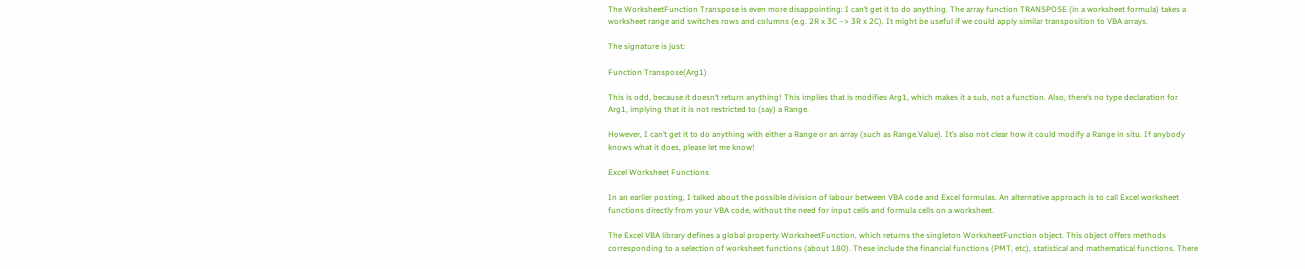The WorksheetFunction Transpose is even more disappointing: I can’t get it to do anything. The array function TRANSPOSE (in a worksheet formula) takes a worksheet range and switches rows and columns (e.g. 2R x 3C –> 3R x 2C). It might be useful if we could apply similar transposition to VBA arrays.

The signature is just:

Function Transpose(Arg1)

This is odd, because it doesn’t return anything! This implies that is modifies Arg1, which makes it a sub, not a function. Also, there’s no type declaration for Arg1, implying that it is not restricted to (say) a Range.

However, I can’t get it to do anything with either a Range or an array (such as Range.Value). It’s also not clear how it could modify a Range in situ. If anybody knows what it does, please let me know!

Excel Worksheet Functions

In an earlier posting, I talked about the possible division of labour between VBA code and Excel formulas. An alternative approach is to call Excel worksheet functions directly from your VBA code, without the need for input cells and formula cells on a worksheet.

The Excel VBA library defines a global property WorksheetFunction, which returns the singleton WorksheetFunction object. This object offers methods corresponding to a selection of worksheet functions (about 180). These include the financial functions (PMT, etc), statistical and mathematical functions. There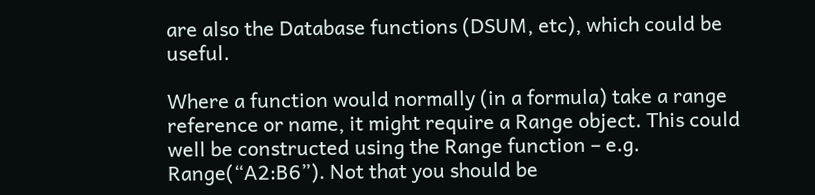are also the Database functions (DSUM, etc), which could be useful.

Where a function would normally (in a formula) take a range reference or name, it might require a Range object. This could well be constructed using the Range function – e.g. Range(“A2:B6”). Not that you should be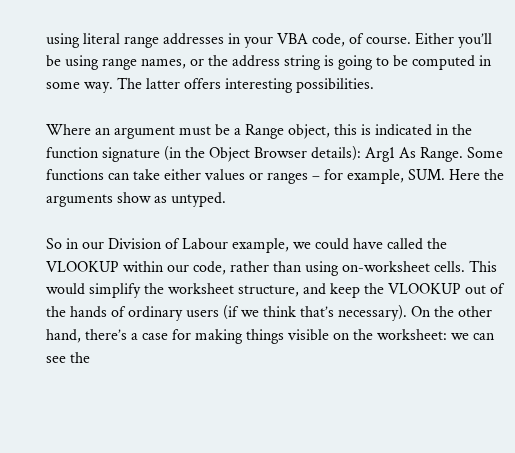using literal range addresses in your VBA code, of course. Either you’ll be using range names, or the address string is going to be computed in some way. The latter offers interesting possibilities.

Where an argument must be a Range object, this is indicated in the function signature (in the Object Browser details): Arg1 As Range. Some functions can take either values or ranges – for example, SUM. Here the arguments show as untyped.

So in our Division of Labour example, we could have called the VLOOKUP within our code, rather than using on-worksheet cells. This would simplify the worksheet structure, and keep the VLOOKUP out of the hands of ordinary users (if we think that’s necessary). On the other hand, there’s a case for making things visible on the worksheet: we can see the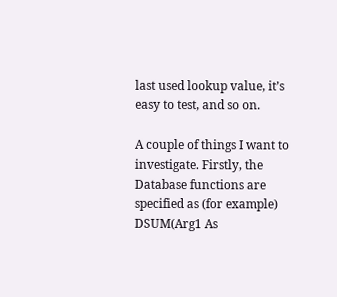last used lookup value, it’s easy to test, and so on.

A couple of things I want to investigate. Firstly, the Database functions are specified as (for example) DSUM(Arg1 As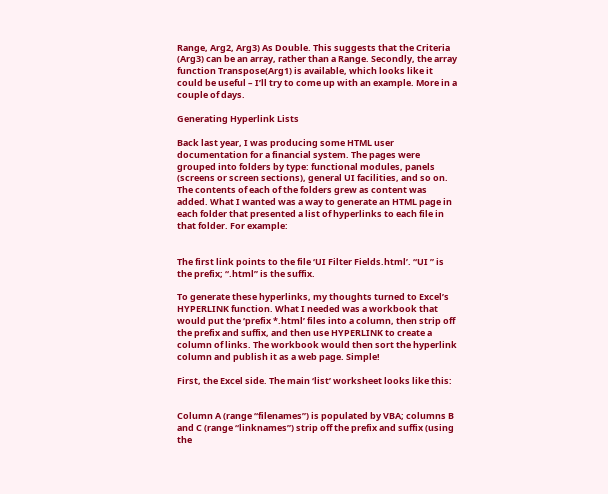Range, Arg2, Arg3) As Double. This suggests that the Criteria (Arg3) can be an array, rather than a Range. Secondly, the array function Transpose(Arg1) is available, which looks like it could be useful – I’ll try to come up with an example. More in a couple of days.

Generating Hyperlink Lists

Back last year, I was producing some HTML user documentation for a financial system. The pages were grouped into folders by type: functional modules, panels (screens or screen sections), general UI facilities, and so on. The contents of each of the folders grew as content was added. What I wanted was a way to generate an HTML page in each folder that presented a list of hyperlinks to each file in that folder. For example:


The first link points to the file ‘UI Filter Fields.html’. “UI ” is the prefix; “.html” is the suffix.

To generate these hyperlinks, my thoughts turned to Excel’s HYPERLINK function. What I needed was a workbook that would put the ‘prefix *.html’ files into a column, then strip off the prefix and suffix, and then use HYPERLINK to create a column of links. The workbook would then sort the hyperlink column and publish it as a web page. Simple!

First, the Excel side. The main ‘list’ worksheet looks like this:


Column A (range “filenames”) is populated by VBA; columns B and C (range “linknames”) strip off the prefix and suffix (using the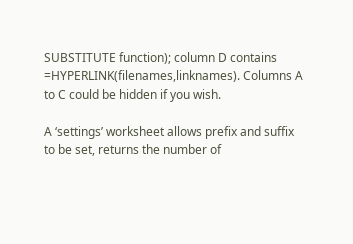SUBSTITUTE function); column D contains =HYPERLINK(filenames,linknames). Columns A to C could be hidden if you wish.

A ‘settings’ worksheet allows prefix and suffix to be set, returns the number of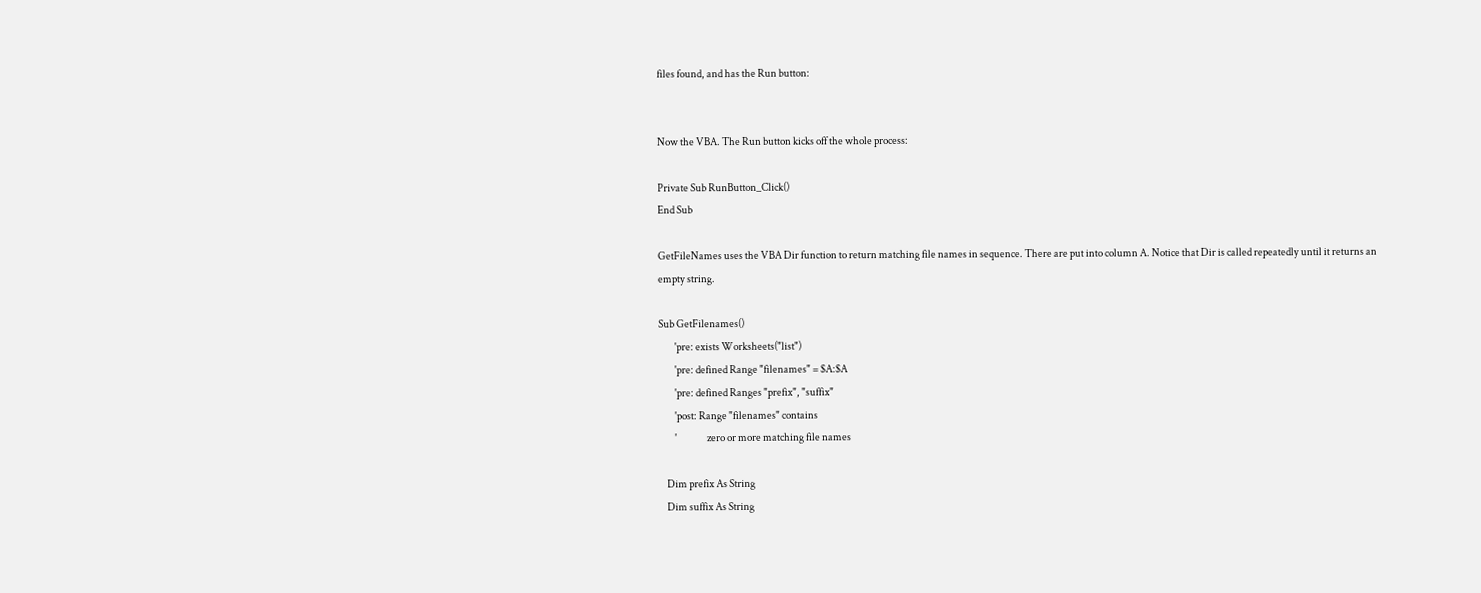files found, and has the Run button:


Now the VBA. The Run button kicks off the whole process:

Private Sub RunButton_Click()
End Sub

GetFileNames uses the VBA Dir function to return matching file names in sequence. There are put into column A. Notice that Dir is called repeatedly until it returns an empty string.

Sub GetFilenames()
        'pre: exists Worksheets("list")
        'pre: defined Range "filenames" = $A:$A
        'pre: defined Ranges "prefix", "suffix"
        'post: Range "filenames" contains
        '               zero or more matching file names

    Dim prefix As String
    Dim suffix As String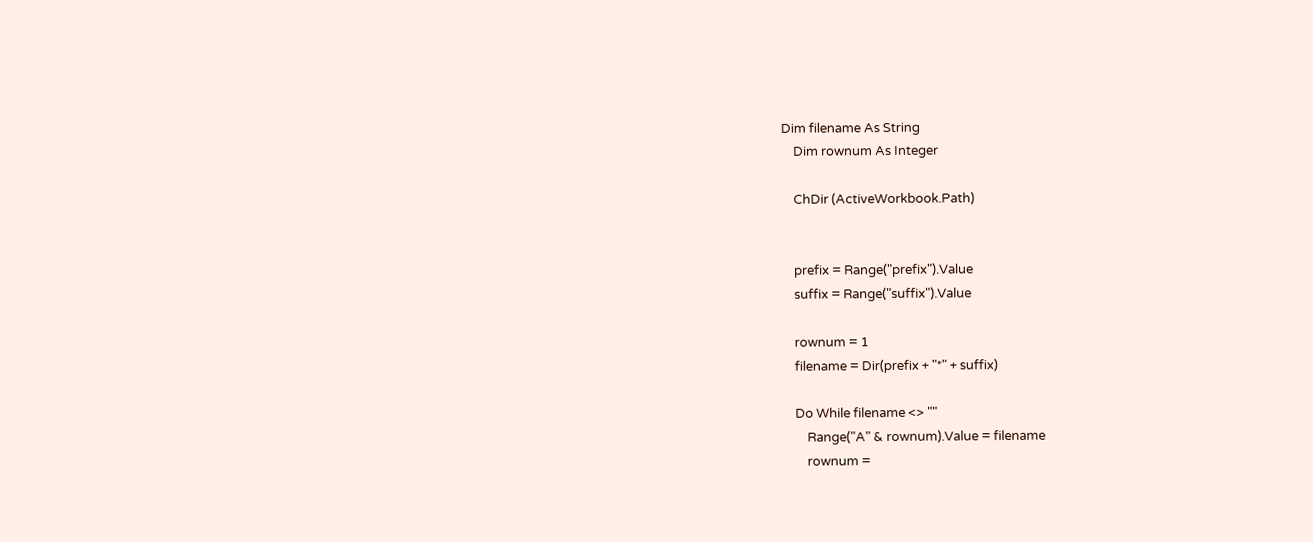Dim filename As String
    Dim rownum As Integer

    ChDir (ActiveWorkbook.Path)


    prefix = Range("prefix").Value
    suffix = Range("suffix").Value

    rownum = 1
    filename = Dir(prefix + "*" + suffix)

    Do While filename <> ""
        Range("A" & rownum).Value = filename
        rownum =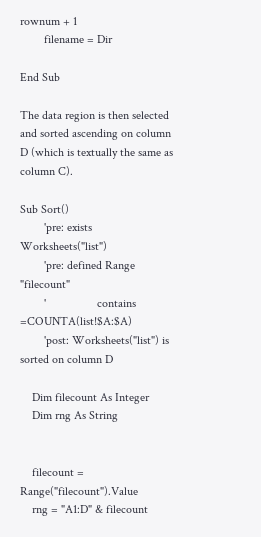rownum + 1
        filename = Dir

End Sub

The data region is then selected and sorted ascending on column D (which is textually the same as column C).

Sub Sort()
        'pre: exists Worksheets("list")
        'pre: defined Range "filecount"
        '                 contains =COUNTA(list!$A:$A)
        'post: Worksheets("list") is sorted on column D

    Dim filecount As Integer
    Dim rng As String


    filecount = Range("filecount").Value
    rng = "A1:D" & filecount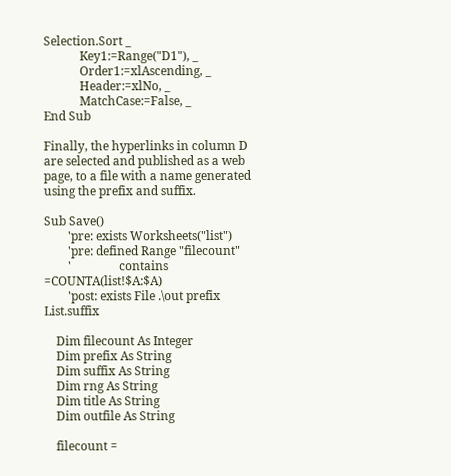Selection.Sort _
            Key1:=Range("D1"), _
            Order1:=xlAscending, _
            Header:=xlNo, _
            MatchCase:=False, _
End Sub

Finally, the hyperlinks in column D are selected and published as a web page, to a file with a name generated using the prefix and suffix.

Sub Save()
        'pre: exists Worksheets("list")
        'pre: defined Range "filecount"
        '                contains =COUNTA(list!$A:$A)
        'post: exists File .\out prefix List.suffix

    Dim filecount As Integer
    Dim prefix As String
    Dim suffix As String
    Dim rng As String
    Dim title As String
    Dim outfile As String

    filecount =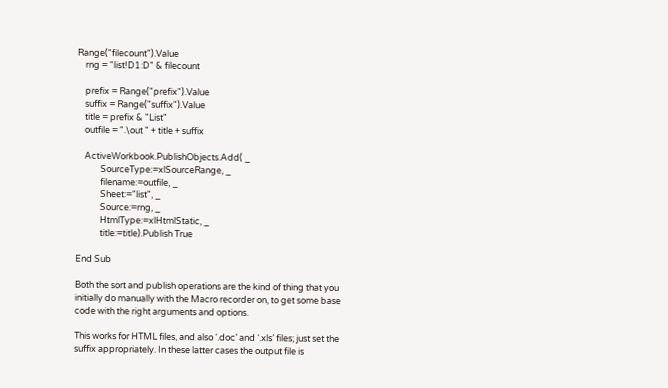Range("filecount").Value
    rng = "list!D1:D" & filecount

    prefix = Range("prefix").Value
    suffix = Range("suffix").Value
    title = prefix & "List"
    outfile = ".\out " + title + suffix

    ActiveWorkbook.PublishObjects.Add( _
            SourceType:=xlSourceRange, _
            filename:=outfile, _
            Sheet:="list", _
            Source:=rng, _
            HtmlType:=xlHtmlStatic, _
            title:=title).Publish True

End Sub

Both the sort and publish operations are the kind of thing that you initially do manually with the Macro recorder on, to get some base code with the right arguments and options.

This works for HTML files, and also ‘.doc’ and ‘.xls’ files; just set the suffix appropriately. In these latter cases the output file is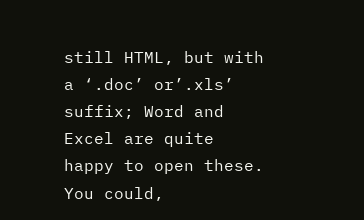still HTML, but with a ‘.doc’ or’.xls’ suffix; Word and Excel are quite happy to open these. You could,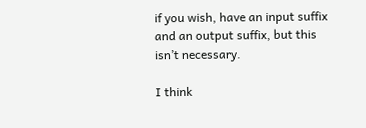if you wish, have an input suffix and an output suffix, but this isn’t necessary.

I think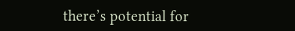there’s potential for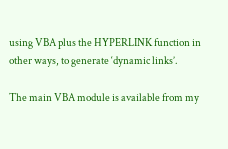using VBA plus the HYPERLINK function in other ways, to generate ‘dynamic links’.

The main VBA module is available from my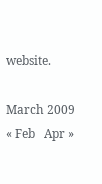website.

March 2009
« Feb   Apr »